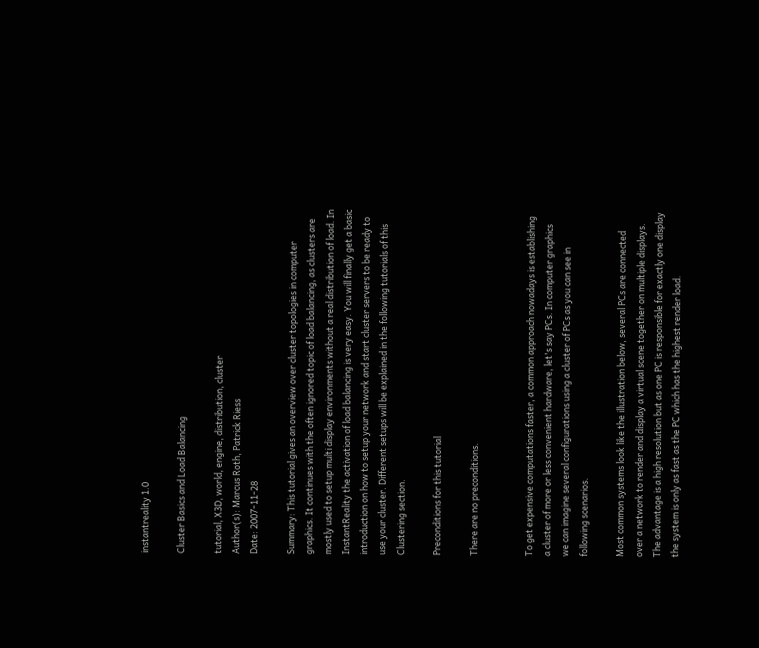instantreality 1.0

Cluster Basics and Load Balancing

tutorial, X3D, world, engine, distribution, cluster
Author(s): Marcus Roth, Patrick Riess
Date: 2007-11-28

Summary: This tutorial gives an overview over cluster topologies in computer graphics. It continues with the often ignored topic of load balancing, as clusters are mostly used to setup multi display environments without a real distribution of load. In InstantReality the activation of load balancing is very easy. You will finally get a basic introduction on how to setup your network and start cluster servers to be ready to use your cluster. Different setups will be explained in the following tutorials of this Clustering section.

Preconditions for this tutorial

There are no preconditions.


To get expensive computations faster, a common approach nowadays is establishing a cluster of more or less convenient hardware, let's say PCs. In computer graphics we can imagine several configurations using a cluster of PCs as you can see in following scenarios.

Most common systems look like the illustration below, several PCs are connected over a network to render and display a virtual scene together on multiple displays. The advantage is a high resolution but as one PC is responsible for exactly one display the system is only as fast as the PC which has the highest render load.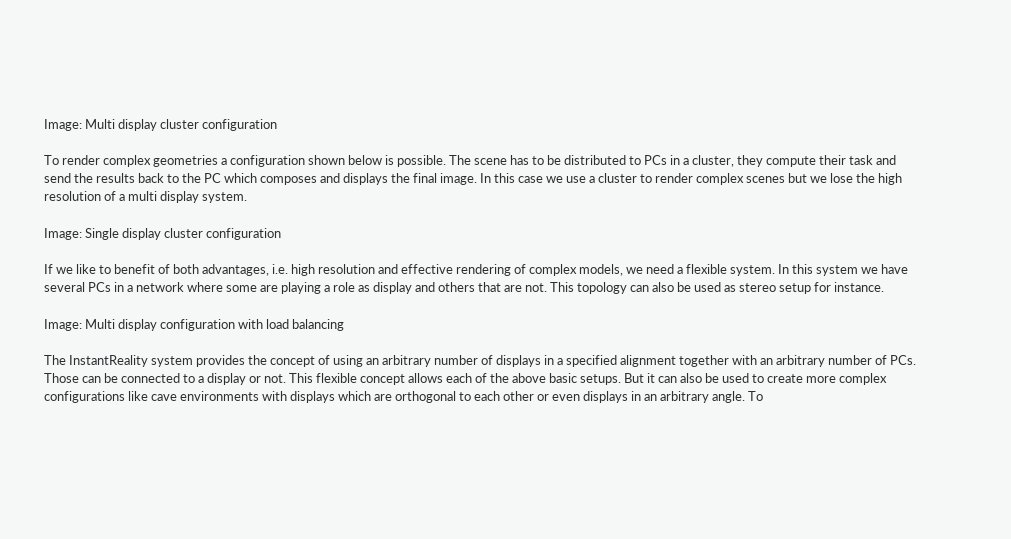Image: Multi display cluster configuration

To render complex geometries a configuration shown below is possible. The scene has to be distributed to PCs in a cluster, they compute their task and send the results back to the PC which composes and displays the final image. In this case we use a cluster to render complex scenes but we lose the high resolution of a multi display system.

Image: Single display cluster configuration

If we like to benefit of both advantages, i.e. high resolution and effective rendering of complex models, we need a flexible system. In this system we have several PCs in a network where some are playing a role as display and others that are not. This topology can also be used as stereo setup for instance.

Image: Multi display configuration with load balancing

The InstantReality system provides the concept of using an arbitrary number of displays in a specified alignment together with an arbitrary number of PCs. Those can be connected to a display or not. This flexible concept allows each of the above basic setups. But it can also be used to create more complex configurations like cave environments with displays which are orthogonal to each other or even displays in an arbitrary angle. To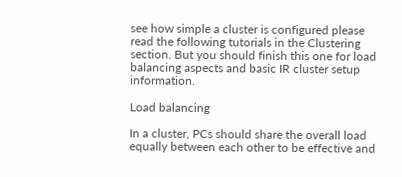see how simple a cluster is configured please read the following tutorials in the Clustering section. But you should finish this one for load balancing aspects and basic IR cluster setup information.

Load balancing

In a cluster, PCs should share the overall load equally between each other to be effective and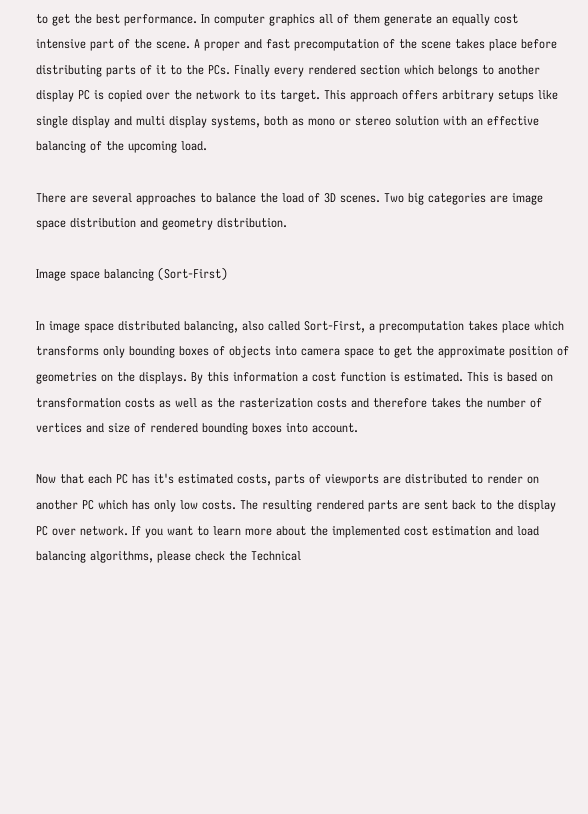to get the best performance. In computer graphics all of them generate an equally cost intensive part of the scene. A proper and fast precomputation of the scene takes place before distributing parts of it to the PCs. Finally every rendered section which belongs to another display PC is copied over the network to its target. This approach offers arbitrary setups like single display and multi display systems, both as mono or stereo solution with an effective balancing of the upcoming load.

There are several approaches to balance the load of 3D scenes. Two big categories are image space distribution and geometry distribution.

Image space balancing (Sort-First)

In image space distributed balancing, also called Sort-First, a precomputation takes place which transforms only bounding boxes of objects into camera space to get the approximate position of geometries on the displays. By this information a cost function is estimated. This is based on transformation costs as well as the rasterization costs and therefore takes the number of vertices and size of rendered bounding boxes into account.

Now that each PC has it's estimated costs, parts of viewports are distributed to render on another PC which has only low costs. The resulting rendered parts are sent back to the display PC over network. If you want to learn more about the implemented cost estimation and load balancing algorithms, please check the Technical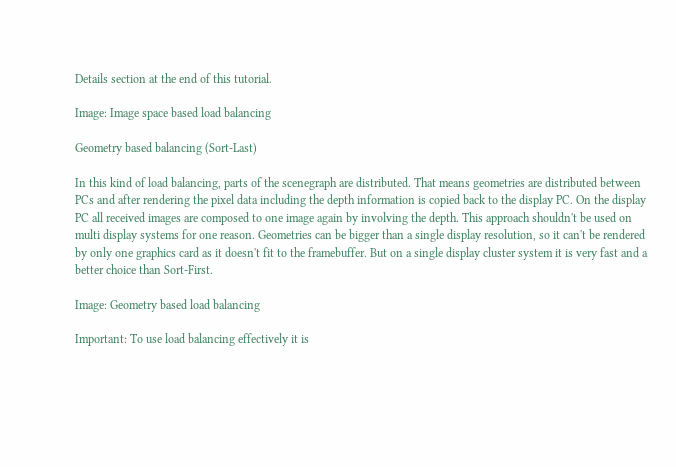Details section at the end of this tutorial.

Image: Image space based load balancing

Geometry based balancing (Sort-Last)

In this kind of load balancing, parts of the scenegraph are distributed. That means geometries are distributed between PCs and after rendering the pixel data including the depth information is copied back to the display PC. On the display PC all received images are composed to one image again by involving the depth. This approach shouldn't be used on multi display systems for one reason. Geometries can be bigger than a single display resolution, so it can't be rendered by only one graphics card as it doesn't fit to the framebuffer. But on a single display cluster system it is very fast and a better choice than Sort-First.

Image: Geometry based load balancing

Important: To use load balancing effectively it is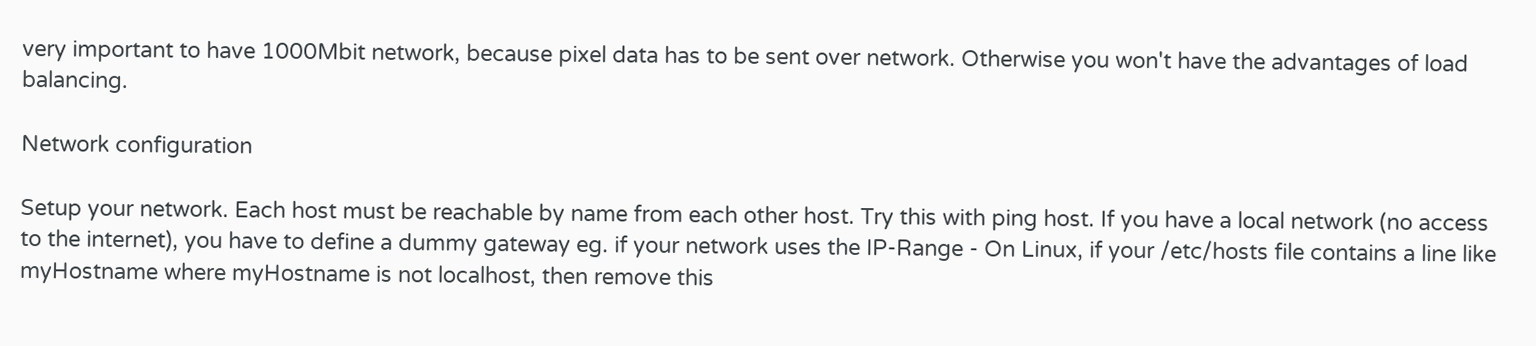very important to have 1000Mbit network, because pixel data has to be sent over network. Otherwise you won't have the advantages of load balancing.

Network configuration

Setup your network. Each host must be reachable by name from each other host. Try this with ping host. If you have a local network (no access to the internet), you have to define a dummy gateway eg. if your network uses the IP-Range - On Linux, if your /etc/hosts file contains a line like myHostname where myHostname is not localhost, then remove this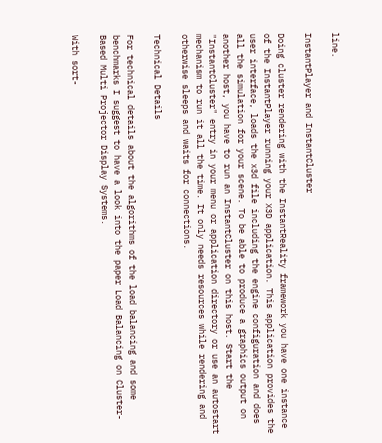line.

InstantPlayer and InstantCluster

Doing cluster rendering with the InstantReality framework you have one instance of the InstantPlayer running your X3D application. This application provides the user interface, loads the x3d file including the engine configuration and does all the simulation for your scene. To be able to produce a graphics output on another host, you have to run an InstantCluster on this host. Start the "InstantCluster" entry in your menu or application directory or use an autostart mechanism to run it all the time. It only needs resources while rendering and otherwise sleeps and waits for connections.

Technical Details

For technical details about the algorithms of the load balancing and some benchmarks I suggest to have a look into the paper Load Balancing on Cluster-Based Multi Projector Display Systems.

With sort-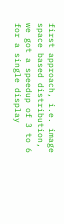first approach, i.e. image space based distribution, we got a speedup of 3 to 6 for a single display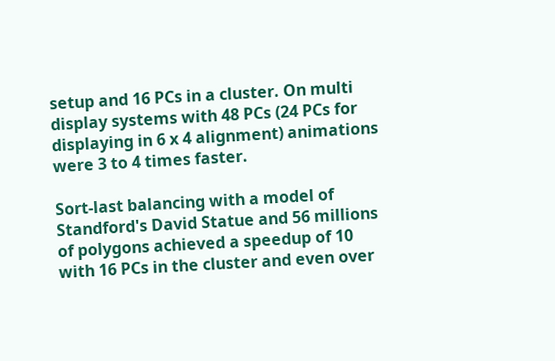setup and 16 PCs in a cluster. On multi display systems with 48 PCs (24 PCs for displaying in 6 x 4 alignment) animations were 3 to 4 times faster.

Sort-last balancing with a model of Standford's David Statue and 56 millions of polygons achieved a speedup of 10 with 16 PCs in the cluster and even over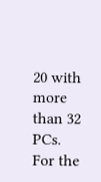20 with more than 32 PCs. For the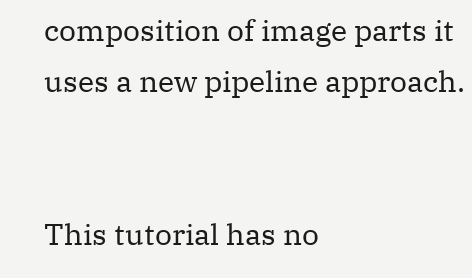composition of image parts it uses a new pipeline approach.


This tutorial has no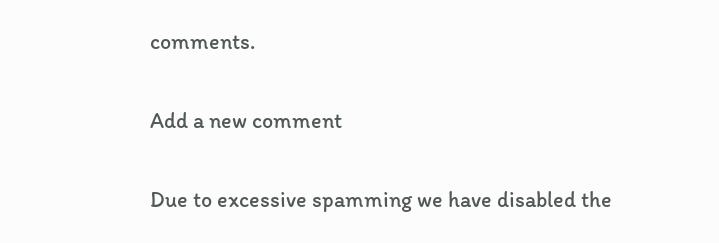comments.

Add a new comment

Due to excessive spamming we have disabled the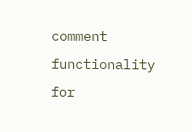comment functionality for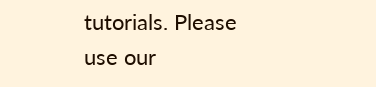tutorials. Please use our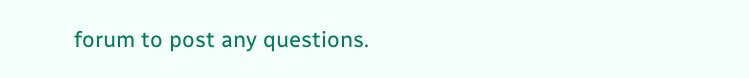forum to post any questions.